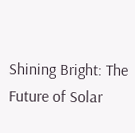Shining Bright: The Future of Solar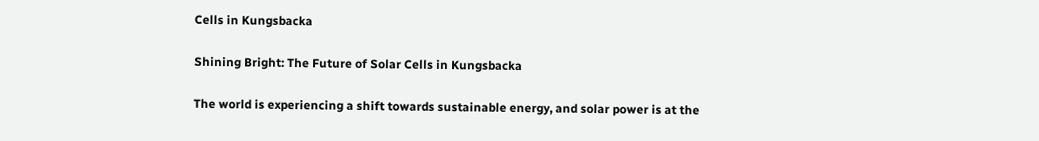Cells in Kungsbacka

Shining Bright: The Future of Solar Cells in Kungsbacka

The world is experiencing a shift towards sustainable energy, and solar power is at the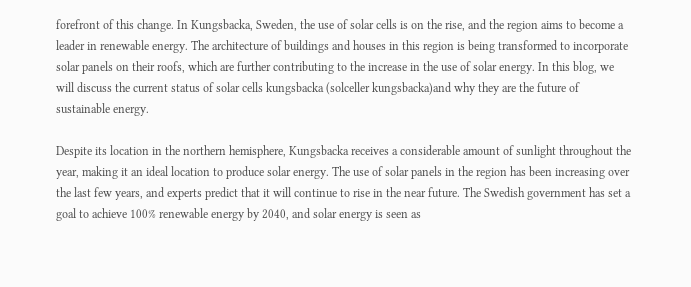forefront of this change. In Kungsbacka, Sweden, the use of solar cells is on the rise, and the region aims to become a leader in renewable energy. The architecture of buildings and houses in this region is being transformed to incorporate solar panels on their roofs, which are further contributing to the increase in the use of solar energy. In this blog, we will discuss the current status of solar cells kungsbacka (solceller kungsbacka)and why they are the future of sustainable energy.

Despite its location in the northern hemisphere, Kungsbacka receives a considerable amount of sunlight throughout the year, making it an ideal location to produce solar energy. The use of solar panels in the region has been increasing over the last few years, and experts predict that it will continue to rise in the near future. The Swedish government has set a goal to achieve 100% renewable energy by 2040, and solar energy is seen as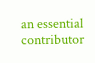an essential contributor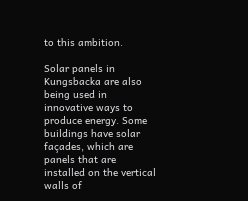to this ambition.

Solar panels in Kungsbacka are also being used in innovative ways to produce energy. Some buildings have solar façades, which are panels that are installed on the vertical walls of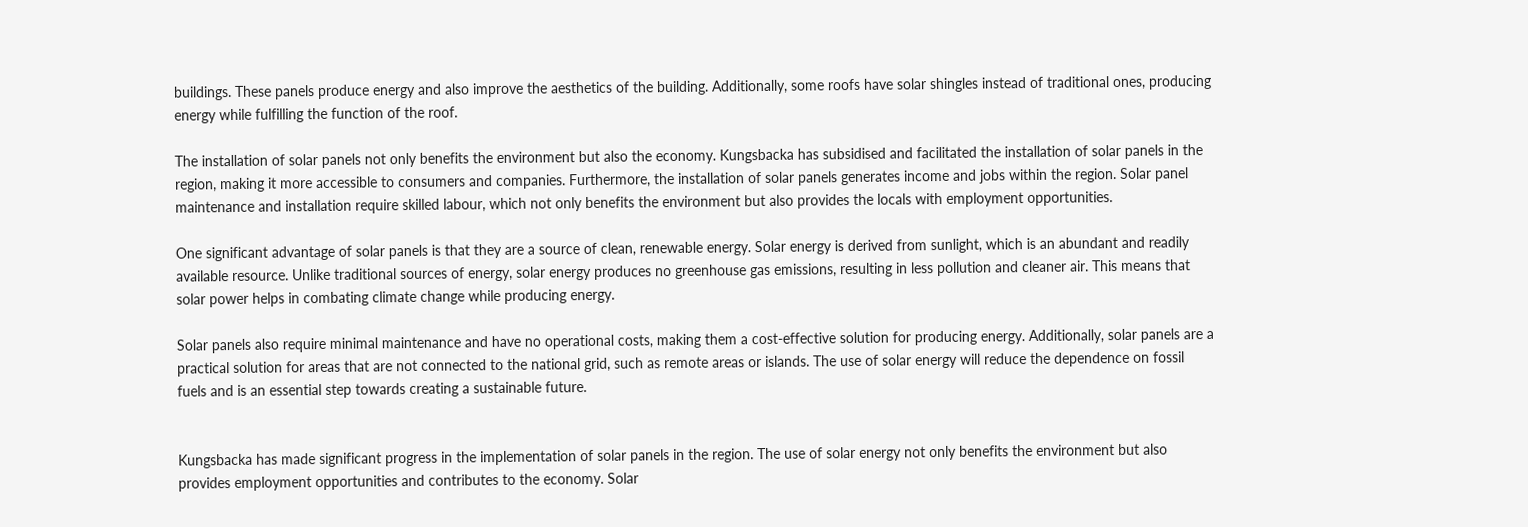buildings. These panels produce energy and also improve the aesthetics of the building. Additionally, some roofs have solar shingles instead of traditional ones, producing energy while fulfilling the function of the roof.

The installation of solar panels not only benefits the environment but also the economy. Kungsbacka has subsidised and facilitated the installation of solar panels in the region, making it more accessible to consumers and companies. Furthermore, the installation of solar panels generates income and jobs within the region. Solar panel maintenance and installation require skilled labour, which not only benefits the environment but also provides the locals with employment opportunities.

One significant advantage of solar panels is that they are a source of clean, renewable energy. Solar energy is derived from sunlight, which is an abundant and readily available resource. Unlike traditional sources of energy, solar energy produces no greenhouse gas emissions, resulting in less pollution and cleaner air. This means that solar power helps in combating climate change while producing energy.

Solar panels also require minimal maintenance and have no operational costs, making them a cost-effective solution for producing energy. Additionally, solar panels are a practical solution for areas that are not connected to the national grid, such as remote areas or islands. The use of solar energy will reduce the dependence on fossil fuels and is an essential step towards creating a sustainable future.


Kungsbacka has made significant progress in the implementation of solar panels in the region. The use of solar energy not only benefits the environment but also provides employment opportunities and contributes to the economy. Solar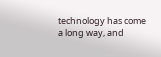technology has come a long way, and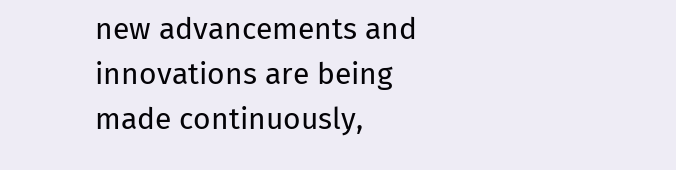new advancements and innovations are being made continuously,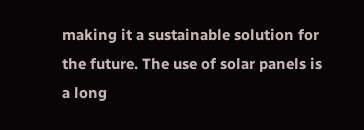making it a sustainable solution for the future. The use of solar panels is a long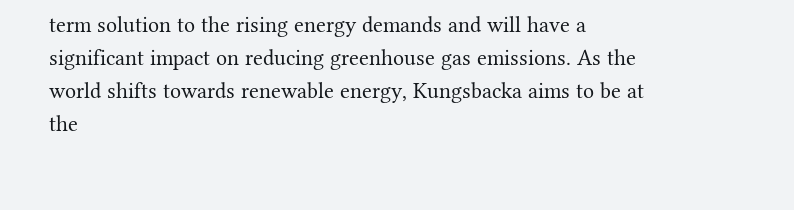term solution to the rising energy demands and will have a significant impact on reducing greenhouse gas emissions. As the world shifts towards renewable energy, Kungsbacka aims to be at the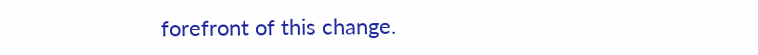forefront of this change.